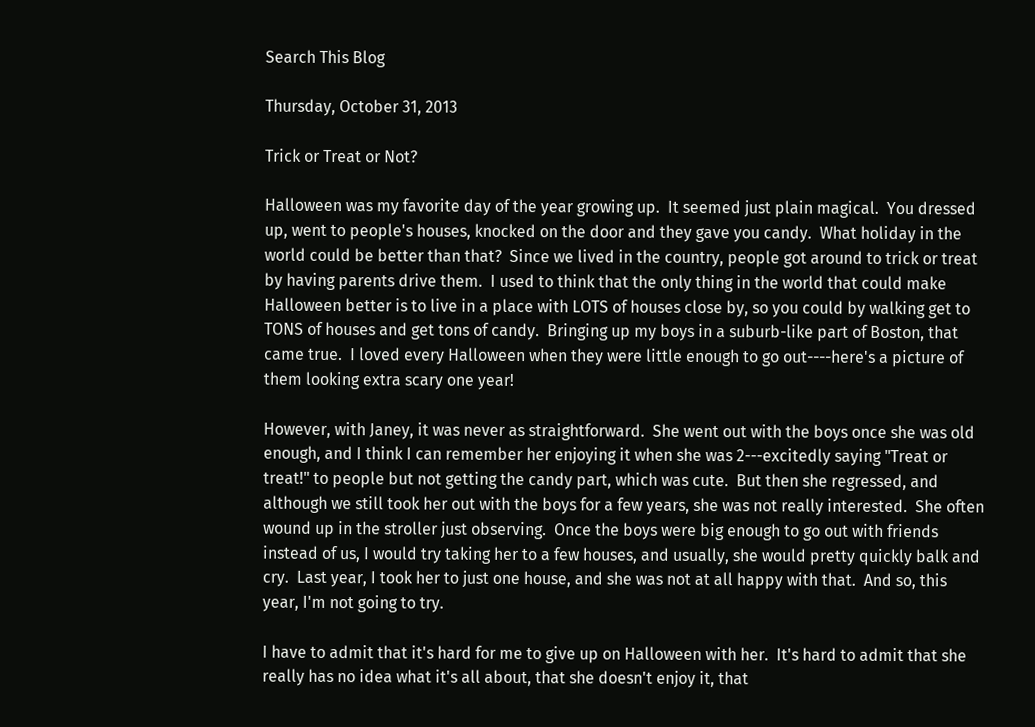Search This Blog

Thursday, October 31, 2013

Trick or Treat or Not?

Halloween was my favorite day of the year growing up.  It seemed just plain magical.  You dressed up, went to people's houses, knocked on the door and they gave you candy.  What holiday in the world could be better than that?  Since we lived in the country, people got around to trick or treat by having parents drive them.  I used to think that the only thing in the world that could make Halloween better is to live in a place with LOTS of houses close by, so you could by walking get to TONS of houses and get tons of candy.  Bringing up my boys in a suburb-like part of Boston, that came true.  I loved every Halloween when they were little enough to go out----here's a picture of them looking extra scary one year!

However, with Janey, it was never as straightforward.  She went out with the boys once she was old enough, and I think I can remember her enjoying it when she was 2---excitedly saying "Treat or treat!" to people but not getting the candy part, which was cute.  But then she regressed, and although we still took her out with the boys for a few years, she was not really interested.  She often wound up in the stroller just observing.  Once the boys were big enough to go out with friends instead of us, I would try taking her to a few houses, and usually, she would pretty quickly balk and cry.  Last year, I took her to just one house, and she was not at all happy with that.  And so, this year, I'm not going to try.

I have to admit that it's hard for me to give up on Halloween with her.  It's hard to admit that she really has no idea what it's all about, that she doesn't enjoy it, that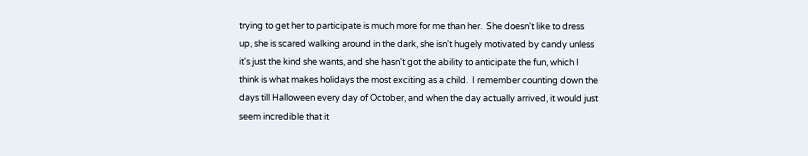trying to get her to participate is much more for me than her.  She doesn't like to dress up, she is scared walking around in the dark, she isn't hugely motivated by candy unless it's just the kind she wants, and she hasn't got the ability to anticipate the fun, which I think is what makes holidays the most exciting as a child.  I remember counting down the days till Halloween every day of October, and when the day actually arrived, it would just seem incredible that it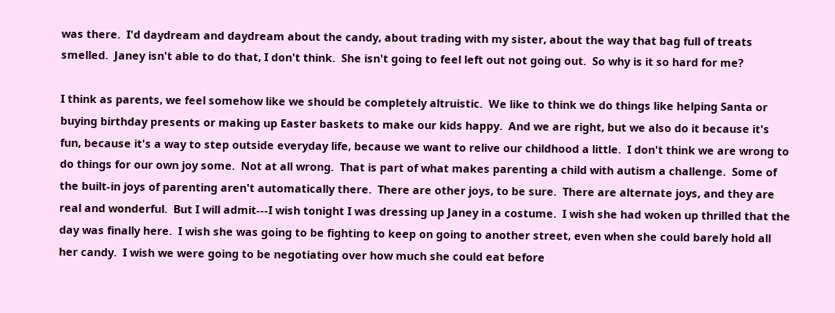was there.  I'd daydream and daydream about the candy, about trading with my sister, about the way that bag full of treats smelled.  Janey isn't able to do that, I don't think.  She isn't going to feel left out not going out.  So why is it so hard for me?

I think as parents, we feel somehow like we should be completely altruistic.  We like to think we do things like helping Santa or buying birthday presents or making up Easter baskets to make our kids happy.  And we are right, but we also do it because it's fun, because it's a way to step outside everyday life, because we want to relive our childhood a little.  I don't think we are wrong to do things for our own joy some.  Not at all wrong.  That is part of what makes parenting a child with autism a challenge.  Some of the built-in joys of parenting aren't automatically there.  There are other joys, to be sure.  There are alternate joys, and they are real and wonderful.  But I will admit---I wish tonight I was dressing up Janey in a costume.  I wish she had woken up thrilled that the day was finally here.  I wish she was going to be fighting to keep on going to another street, even when she could barely hold all her candy.  I wish we were going to be negotiating over how much she could eat before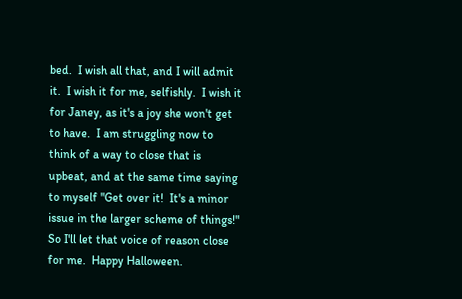bed.  I wish all that, and I will admit it.  I wish it for me, selfishly.  I wish it for Janey, as it's a joy she won't get to have.  I am struggling now to think of a way to close that is upbeat, and at the same time saying to myself "Get over it!  It's a minor issue in the larger scheme of things!"  So I'll let that voice of reason close for me.  Happy Halloween.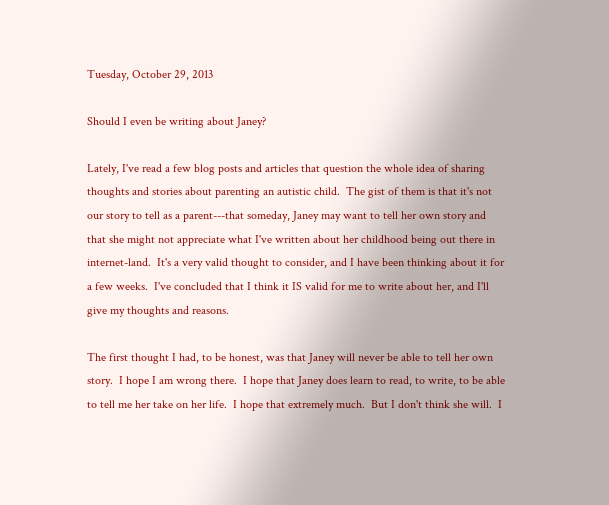Tuesday, October 29, 2013

Should I even be writing about Janey?

Lately, I've read a few blog posts and articles that question the whole idea of sharing thoughts and stories about parenting an autistic child.  The gist of them is that it's not our story to tell as a parent---that someday, Janey may want to tell her own story and that she might not appreciate what I've written about her childhood being out there in internet-land.  It's a very valid thought to consider, and I have been thinking about it for a few weeks.  I've concluded that I think it IS valid for me to write about her, and I'll give my thoughts and reasons.

The first thought I had, to be honest, was that Janey will never be able to tell her own story.  I hope I am wrong there.  I hope that Janey does learn to read, to write, to be able to tell me her take on her life.  I hope that extremely much.  But I don't think she will.  I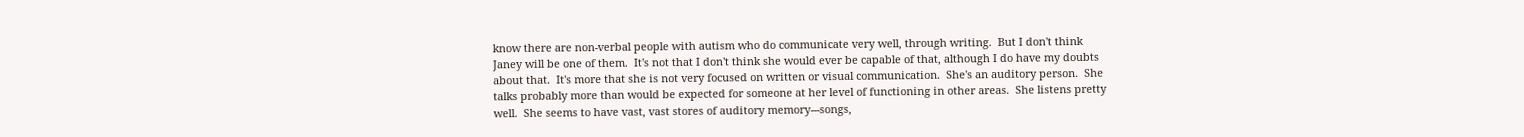know there are non-verbal people with autism who do communicate very well, through writing.  But I don't think Janey will be one of them.  It's not that I don't think she would ever be capable of that, although I do have my doubts about that.  It's more that she is not very focused on written or visual communication.  She's an auditory person.  She talks probably more than would be expected for someone at her level of functioning in other areas.  She listens pretty well.  She seems to have vast, vast stores of auditory memory---songs,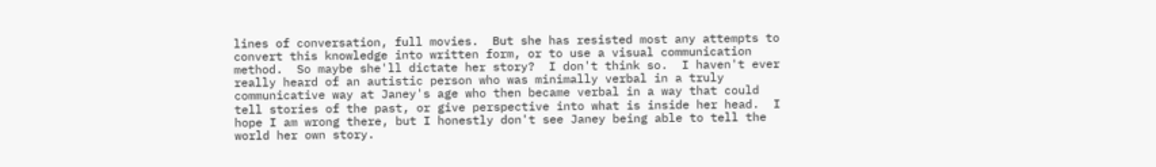lines of conversation, full movies.  But she has resisted most any attempts to convert this knowledge into written form, or to use a visual communication method.  So maybe she'll dictate her story?  I don't think so.  I haven't ever really heard of an autistic person who was minimally verbal in a truly communicative way at Janey's age who then became verbal in a way that could tell stories of the past, or give perspective into what is inside her head.  I hope I am wrong there, but I honestly don't see Janey being able to tell the world her own story.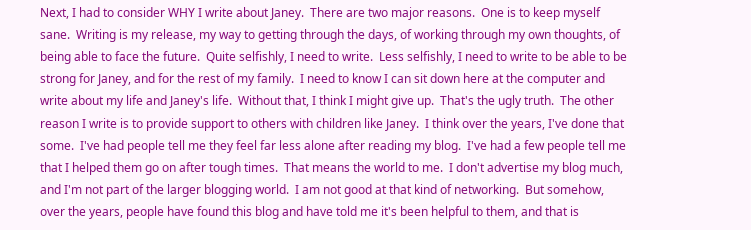Next, I had to consider WHY I write about Janey.  There are two major reasons.  One is to keep myself sane.  Writing is my release, my way to getting through the days, of working through my own thoughts, of being able to face the future.  Quite selfishly, I need to write.  Less selfishly, I need to write to be able to be strong for Janey, and for the rest of my family.  I need to know I can sit down here at the computer and write about my life and Janey's life.  Without that, I think I might give up.  That's the ugly truth.  The other reason I write is to provide support to others with children like Janey.  I think over the years, I've done that some.  I've had people tell me they feel far less alone after reading my blog.  I've had a few people tell me that I helped them go on after tough times.  That means the world to me.  I don't advertise my blog much, and I'm not part of the larger blogging world.  I am not good at that kind of networking.  But somehow, over the years, people have found this blog and have told me it's been helpful to them, and that is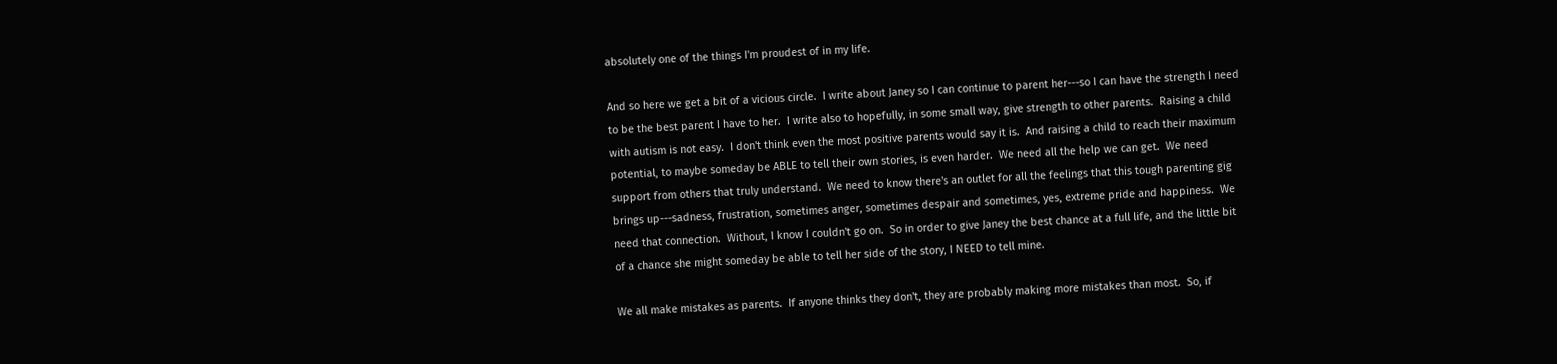absolutely one of the things I'm proudest of in my life.

And so here we get a bit of a vicious circle.  I write about Janey so I can continue to parent her---so I can have the strength I need to be the best parent I have to her.  I write also to hopefully, in some small way, give strength to other parents.  Raising a child with autism is not easy.  I don't think even the most positive parents would say it is.  And raising a child to reach their maximum potential, to maybe someday be ABLE to tell their own stories, is even harder.  We need all the help we can get.  We need support from others that truly understand.  We need to know there's an outlet for all the feelings that this tough parenting gig brings up---sadness, frustration, sometimes anger, sometimes despair and sometimes, yes, extreme pride and happiness.  We need that connection.  Without, I know I couldn't go on.  So in order to give Janey the best chance at a full life, and the little bit of a chance she might someday be able to tell her side of the story, I NEED to tell mine.

We all make mistakes as parents.  If anyone thinks they don't, they are probably making more mistakes than most.  So, if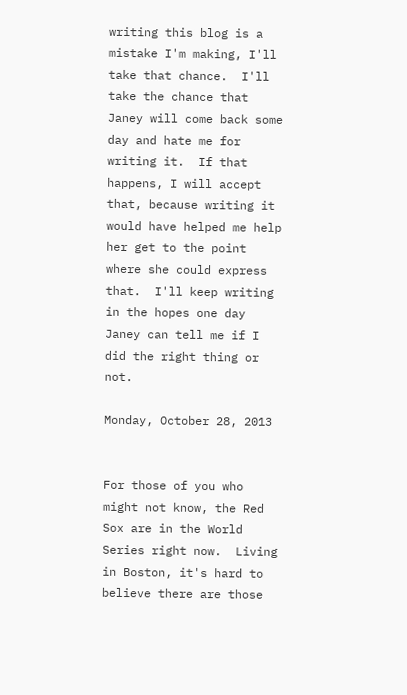writing this blog is a mistake I'm making, I'll take that chance.  I'll take the chance that Janey will come back some day and hate me for writing it.  If that happens, I will accept that, because writing it would have helped me help her get to the point where she could express that.  I'll keep writing in the hopes one day Janey can tell me if I did the right thing or not.

Monday, October 28, 2013


For those of you who might not know, the Red Sox are in the World Series right now.  Living in Boston, it's hard to believe there are those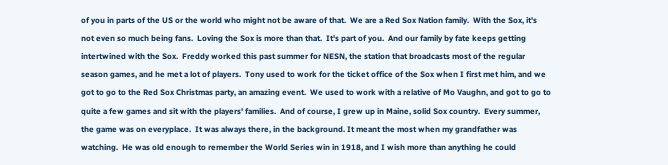of you in parts of the US or the world who might not be aware of that.  We are a Red Sox Nation family.  With the Sox, it's not even so much being fans.  Loving the Sox is more than that.  It's part of you.  And our family by fate keeps getting intertwined with the Sox.  Freddy worked this past summer for NESN, the station that broadcasts most of the regular season games, and he met a lot of players.  Tony used to work for the ticket office of the Sox when I first met him, and we got to go to the Red Sox Christmas party, an amazing event.  We used to work with a relative of Mo Vaughn, and got to go to quite a few games and sit with the players' families.  And of course, I grew up in Maine, solid Sox country.  Every summer, the game was on everyplace.  It was always there, in the background. It meant the most when my grandfather was watching.  He was old enough to remember the World Series win in 1918, and I wish more than anything he could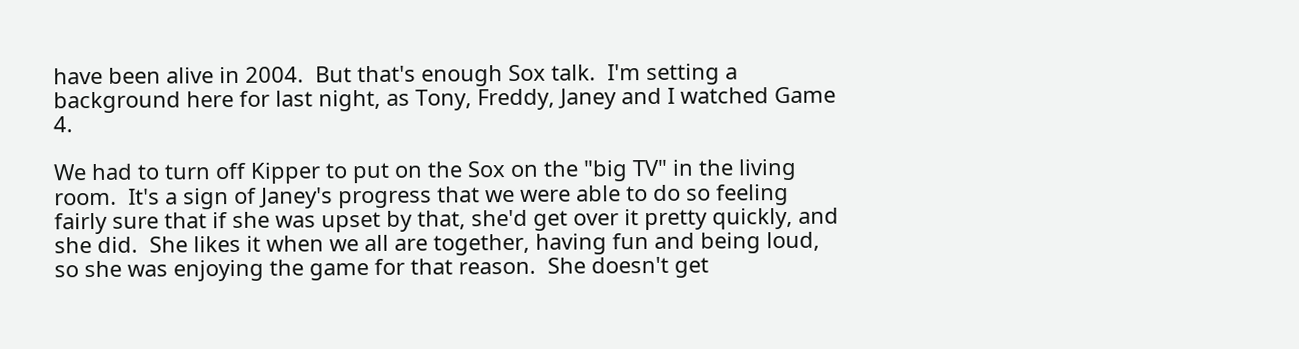have been alive in 2004.  But that's enough Sox talk.  I'm setting a background here for last night, as Tony, Freddy, Janey and I watched Game 4.

We had to turn off Kipper to put on the Sox on the "big TV" in the living room.  It's a sign of Janey's progress that we were able to do so feeling fairly sure that if she was upset by that, she'd get over it pretty quickly, and she did.  She likes it when we all are together, having fun and being loud, so she was enjoying the game for that reason.  She doesn't get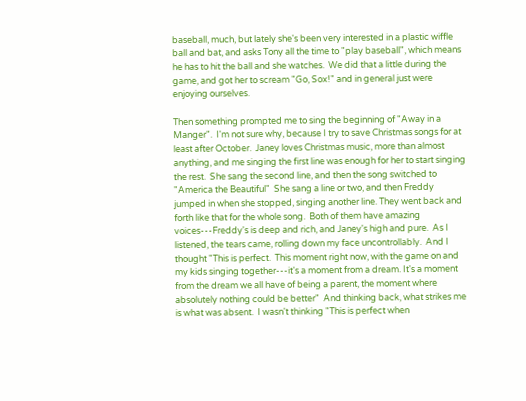baseball, much, but lately she's been very interested in a plastic wiffle ball and bat, and asks Tony all the time to "play baseball", which means he has to hit the ball and she watches.  We did that a little during the game, and got her to scream "Go, Sox!" and in general just were enjoying ourselves.

Then something prompted me to sing the beginning of "Away in a Manger".  I'm not sure why, because I try to save Christmas songs for at least after October.  Janey loves Christmas music, more than almost anything, and me singing the first line was enough for her to start singing the rest.  She sang the second line, and then the song switched to "America the Beautiful"  She sang a line or two, and then Freddy jumped in when she stopped, singing another line. They went back and forth like that for the whole song.  Both of them have amazing voices---Freddy's is deep and rich, and Janey's high and pure.  As I listened, the tears came, rolling down my face uncontrollably.  And I thought "This is perfect.  This moment right now, with the game on and my kids singing together---it's a moment from a dream. It's a moment from the dream we all have of being a parent, the moment where absolutely nothing could be better"  And thinking back, what strikes me is what was absent.  I wasn't thinking "This is perfect when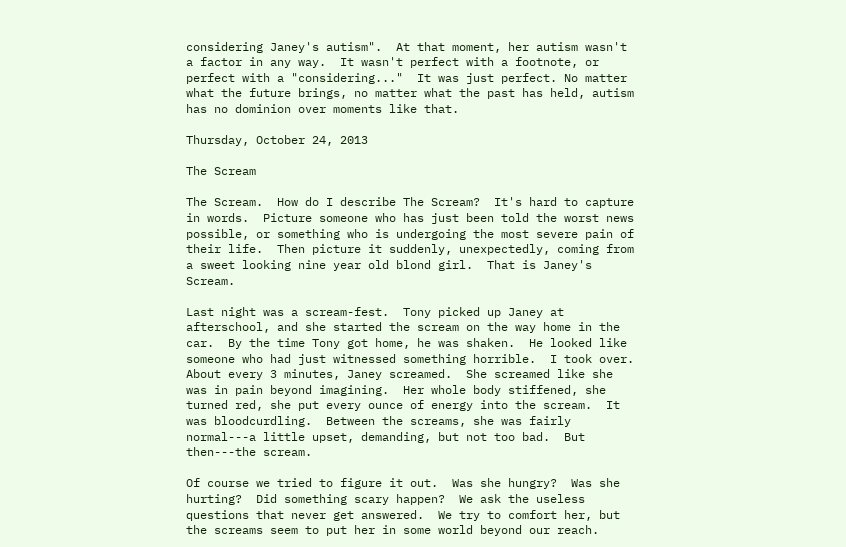considering Janey's autism".  At that moment, her autism wasn't a factor in any way.  It wasn't perfect with a footnote, or perfect with a "considering..."  It was just perfect. No matter what the future brings, no matter what the past has held, autism has no dominion over moments like that.

Thursday, October 24, 2013

The Scream

The Scream.  How do I describe The Scream?  It's hard to capture in words.  Picture someone who has just been told the worst news possible, or something who is undergoing the most severe pain of their life.  Then picture it suddenly, unexpectedly, coming from a sweet looking nine year old blond girl.  That is Janey's Scream.

Last night was a scream-fest.  Tony picked up Janey at afterschool, and she started the scream on the way home in the car.  By the time Tony got home, he was shaken.  He looked like someone who had just witnessed something horrible.  I took over.  About every 3 minutes, Janey screamed.  She screamed like she was in pain beyond imagining.  Her whole body stiffened, she turned red, she put every ounce of energy into the scream.  It was bloodcurdling.  Between the screams, she was fairly normal---a little upset, demanding, but not too bad.  But then---the scream.

Of course we tried to figure it out.  Was she hungry?  Was she hurting?  Did something scary happen?  We ask the useless questions that never get answered.  We try to comfort her, but the screams seem to put her in some world beyond our reach.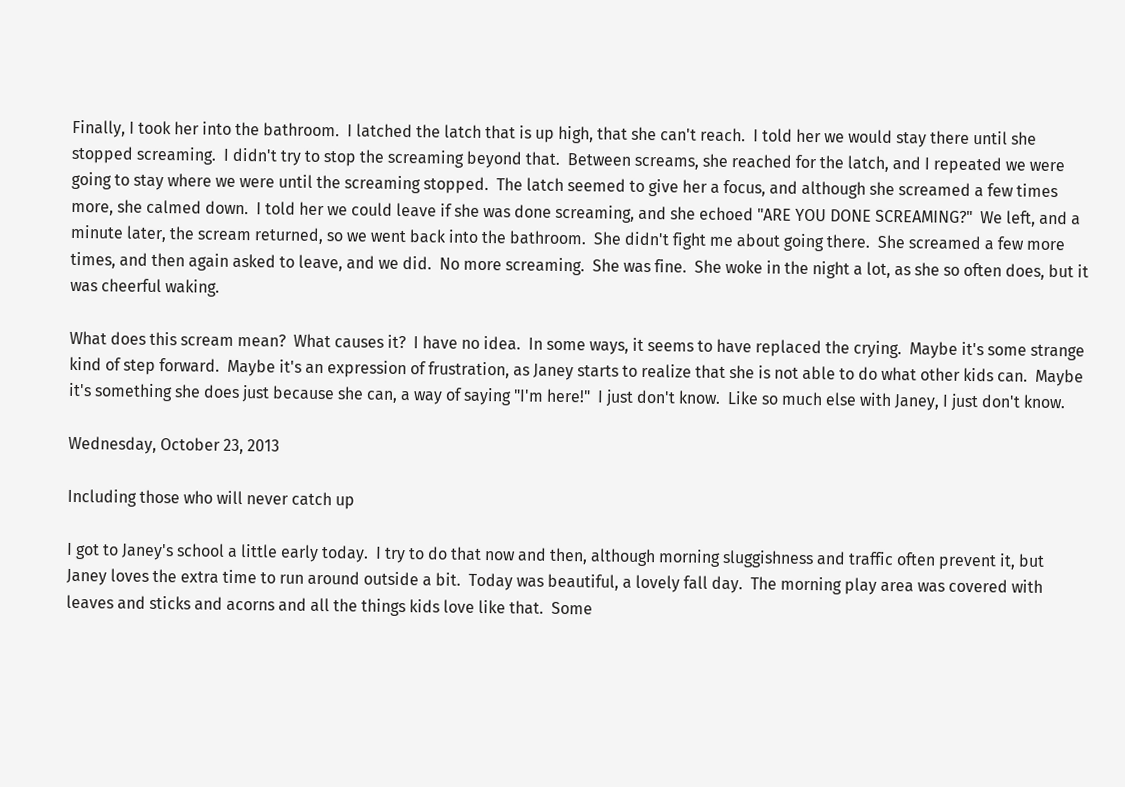Finally, I took her into the bathroom.  I latched the latch that is up high, that she can't reach.  I told her we would stay there until she stopped screaming.  I didn't try to stop the screaming beyond that.  Between screams, she reached for the latch, and I repeated we were going to stay where we were until the screaming stopped.  The latch seemed to give her a focus, and although she screamed a few times more, she calmed down.  I told her we could leave if she was done screaming, and she echoed "ARE YOU DONE SCREAMING?"  We left, and a minute later, the scream returned, so we went back into the bathroom.  She didn't fight me about going there.  She screamed a few more times, and then again asked to leave, and we did.  No more screaming.  She was fine.  She woke in the night a lot, as she so often does, but it was cheerful waking.

What does this scream mean?  What causes it?  I have no idea.  In some ways, it seems to have replaced the crying.  Maybe it's some strange kind of step forward.  Maybe it's an expression of frustration, as Janey starts to realize that she is not able to do what other kids can.  Maybe it's something she does just because she can, a way of saying "I'm here!"  I just don't know.  Like so much else with Janey, I just don't know.

Wednesday, October 23, 2013

Including those who will never catch up

I got to Janey's school a little early today.  I try to do that now and then, although morning sluggishness and traffic often prevent it, but Janey loves the extra time to run around outside a bit.  Today was beautiful, a lovely fall day.  The morning play area was covered with leaves and sticks and acorns and all the things kids love like that.  Some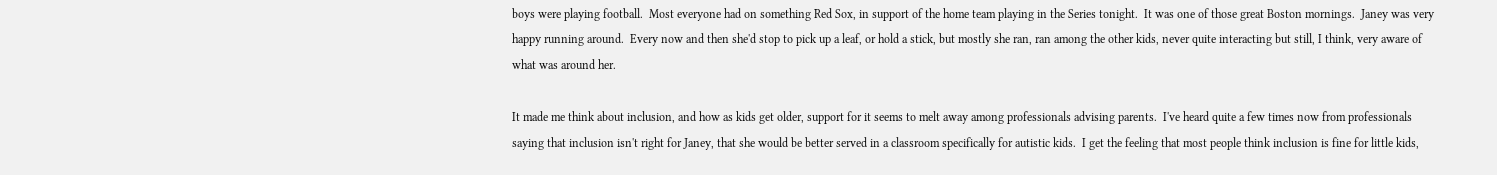boys were playing football.  Most everyone had on something Red Sox, in support of the home team playing in the Series tonight.  It was one of those great Boston mornings.  Janey was very happy running around.  Every now and then she'd stop to pick up a leaf, or hold a stick, but mostly she ran, ran among the other kids, never quite interacting but still, I think, very aware of what was around her.

It made me think about inclusion, and how as kids get older, support for it seems to melt away among professionals advising parents.  I've heard quite a few times now from professionals saying that inclusion isn't right for Janey, that she would be better served in a classroom specifically for autistic kids.  I get the feeling that most people think inclusion is fine for little kids,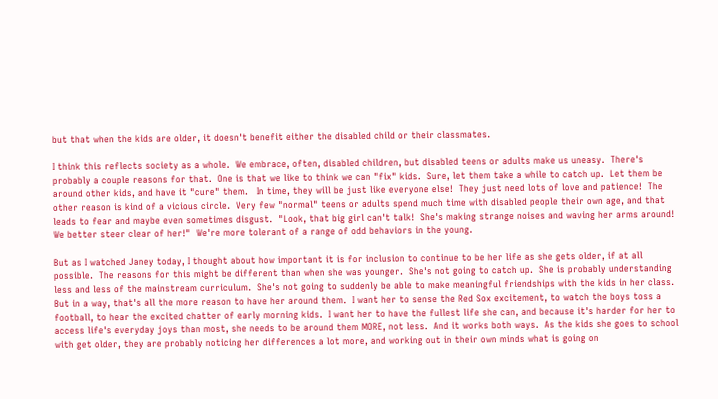but that when the kids are older, it doesn't benefit either the disabled child or their classmates.

I think this reflects society as a whole.  We embrace, often, disabled children, but disabled teens or adults make us uneasy.  There's probably a couple reasons for that.  One is that we like to think we can "fix" kids.  Sure, let them take a while to catch up.  Let them be around other kids, and have it "cure" them.   In time, they will be just like everyone else!  They just need lots of love and patience!  The other reason is kind of a vicious circle.  Very few "normal" teens or adults spend much time with disabled people their own age, and that leads to fear and maybe even sometimes disgust.  "Look, that big girl can't talk!  She's making strange noises and waving her arms around!  We better steer clear of her!"  We're more tolerant of a range of odd behaviors in the young.

But as I watched Janey today, I thought about how important it is for inclusion to continue to be her life as she gets older, if at all possible.  The reasons for this might be different than when she was younger.  She's not going to catch up.  She is probably understanding less and less of the mainstream curriculum.  She's not going to suddenly be able to make meaningful friendships with the kids in her class.  But in a way, that's all the more reason to have her around them.  I want her to sense the Red Sox excitement, to watch the boys toss a football, to hear the excited chatter of early morning kids.  I want her to have the fullest life she can, and because it's harder for her to access life's everyday joys than most, she needs to be around them MORE, not less.  And it works both ways.  As the kids she goes to school with get older, they are probably noticing her differences a lot more, and working out in their own minds what is going on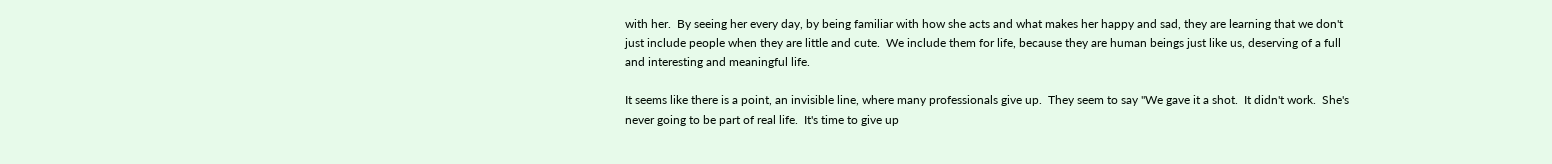with her.  By seeing her every day, by being familiar with how she acts and what makes her happy and sad, they are learning that we don't just include people when they are little and cute.  We include them for life, because they are human beings just like us, deserving of a full and interesting and meaningful life.

It seems like there is a point, an invisible line, where many professionals give up.  They seem to say "We gave it a shot.  It didn't work.  She's never going to be part of real life.  It's time to give up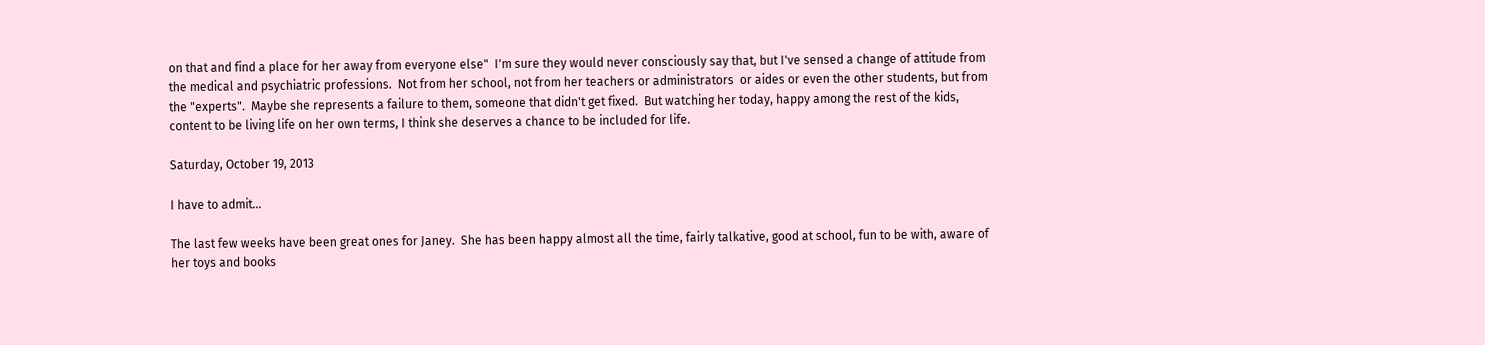on that and find a place for her away from everyone else"  I'm sure they would never consciously say that, but I've sensed a change of attitude from the medical and psychiatric professions.  Not from her school, not from her teachers or administrators  or aides or even the other students, but from the "experts".  Maybe she represents a failure to them, someone that didn't get fixed.  But watching her today, happy among the rest of the kids, content to be living life on her own terms, I think she deserves a chance to be included for life.

Saturday, October 19, 2013

I have to admit...

The last few weeks have been great ones for Janey.  She has been happy almost all the time, fairly talkative, good at school, fun to be with, aware of her toys and books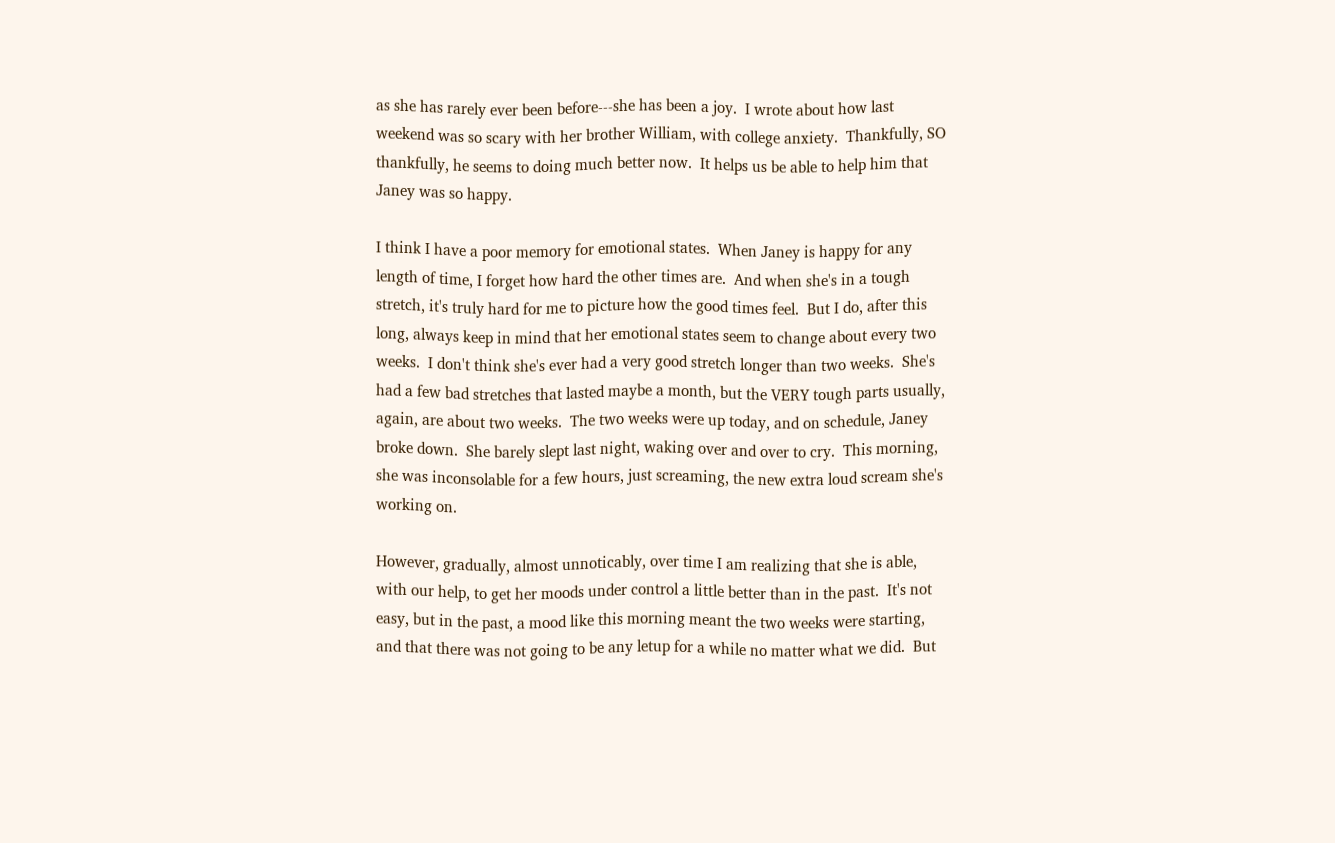as she has rarely ever been before---she has been a joy.  I wrote about how last weekend was so scary with her brother William, with college anxiety.  Thankfully, SO thankfully, he seems to doing much better now.  It helps us be able to help him that Janey was so happy.

I think I have a poor memory for emotional states.  When Janey is happy for any length of time, I forget how hard the other times are.  And when she's in a tough stretch, it's truly hard for me to picture how the good times feel.  But I do, after this long, always keep in mind that her emotional states seem to change about every two weeks.  I don't think she's ever had a very good stretch longer than two weeks.  She's had a few bad stretches that lasted maybe a month, but the VERY tough parts usually, again, are about two weeks.  The two weeks were up today, and on schedule, Janey broke down.  She barely slept last night, waking over and over to cry.  This morning, she was inconsolable for a few hours, just screaming, the new extra loud scream she's working on.

However, gradually, almost unnoticably, over time I am realizing that she is able, with our help, to get her moods under control a little better than in the past.  It's not easy, but in the past, a mood like this morning meant the two weeks were starting, and that there was not going to be any letup for a while no matter what we did.  But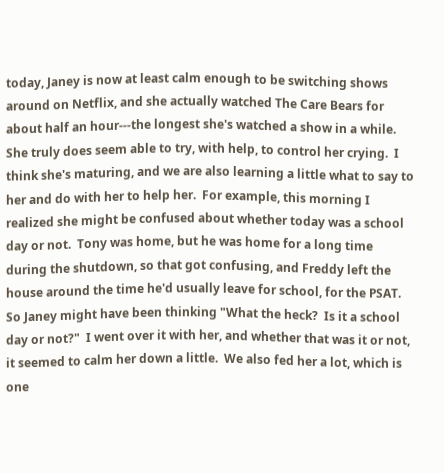today, Janey is now at least calm enough to be switching shows around on Netflix, and she actually watched The Care Bears for about half an hour---the longest she's watched a show in a while.  She truly does seem able to try, with help, to control her crying.  I think she's maturing, and we are also learning a little what to say to her and do with her to help her.  For example, this morning I realized she might be confused about whether today was a school day or not.  Tony was home, but he was home for a long time during the shutdown, so that got confusing, and Freddy left the house around the time he'd usually leave for school, for the PSAT.  So Janey might have been thinking "What the heck?  Is it a school day or not?"  I went over it with her, and whether that was it or not, it seemed to calm her down a little.  We also fed her a lot, which is one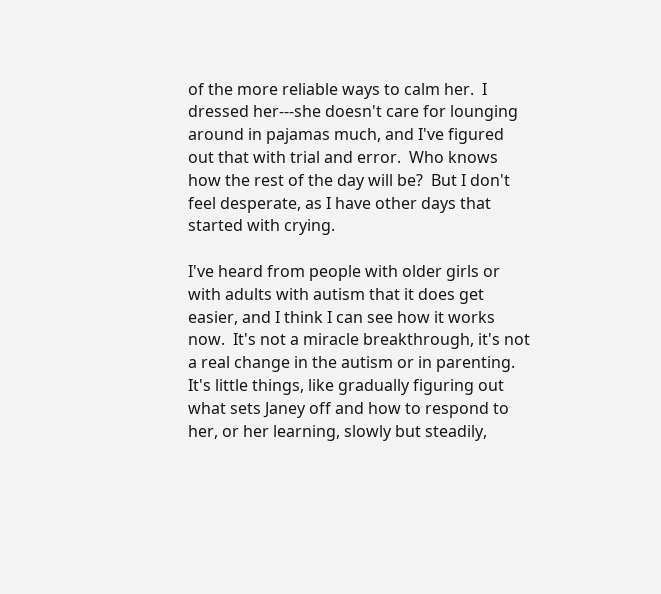of the more reliable ways to calm her.  I dressed her---she doesn't care for lounging around in pajamas much, and I've figured out that with trial and error.  Who knows how the rest of the day will be?  But I don't feel desperate, as I have other days that started with crying.

I've heard from people with older girls or with adults with autism that it does get easier, and I think I can see how it works now.  It's not a miracle breakthrough, it's not a real change in the autism or in parenting.  It's little things, like gradually figuring out what sets Janey off and how to respond to her, or her learning, slowly but steadily,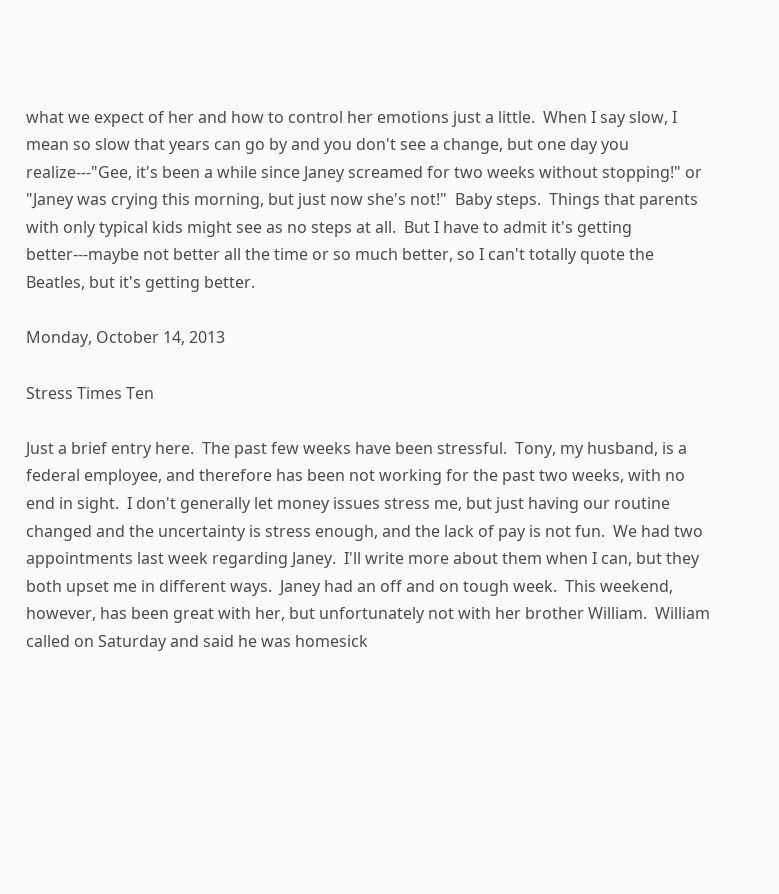what we expect of her and how to control her emotions just a little.  When I say slow, I mean so slow that years can go by and you don't see a change, but one day you realize---"Gee, it's been a while since Janey screamed for two weeks without stopping!" or "Janey was crying this morning, but just now she's not!"  Baby steps.  Things that parents with only typical kids might see as no steps at all.  But I have to admit it's getting better---maybe not better all the time or so much better, so I can't totally quote the Beatles, but it's getting better.

Monday, October 14, 2013

Stress Times Ten

Just a brief entry here.  The past few weeks have been stressful.  Tony, my husband, is a federal employee, and therefore has been not working for the past two weeks, with no end in sight.  I don't generally let money issues stress me, but just having our routine changed and the uncertainty is stress enough, and the lack of pay is not fun.  We had two appointments last week regarding Janey.  I'll write more about them when I can, but they both upset me in different ways.  Janey had an off and on tough week.  This weekend, however, has been great with her, but unfortunately not with her brother William.  William called on Saturday and said he was homesick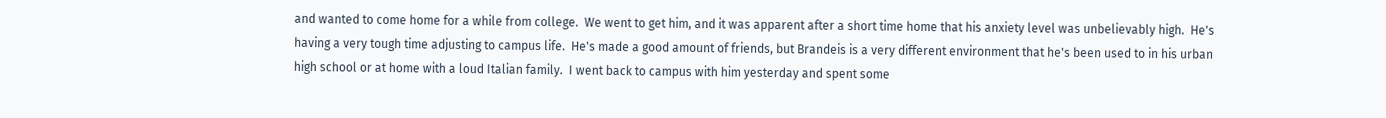and wanted to come home for a while from college.  We went to get him, and it was apparent after a short time home that his anxiety level was unbelievably high.  He's having a very tough time adjusting to campus life.  He's made a good amount of friends, but Brandeis is a very different environment that he's been used to in his urban high school or at home with a loud Italian family.  I went back to campus with him yesterday and spent some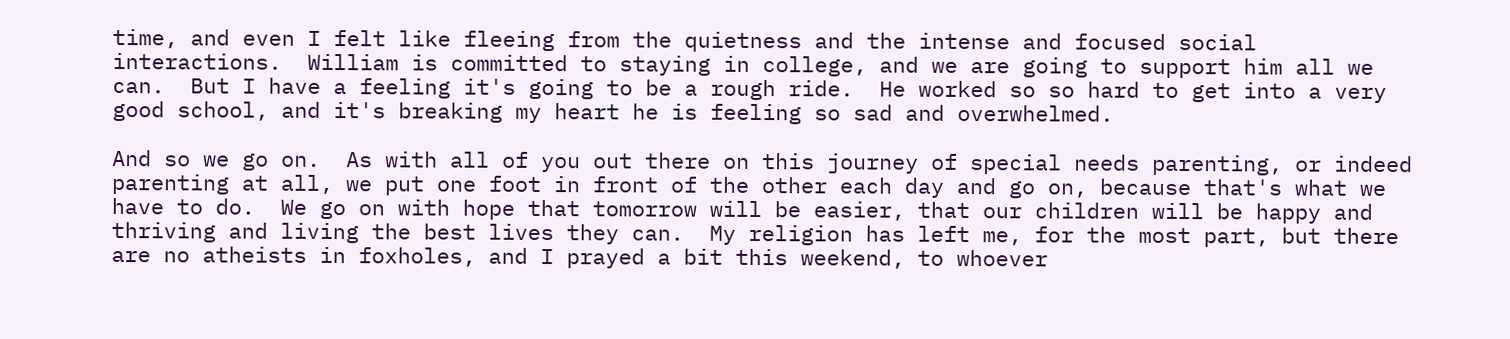time, and even I felt like fleeing from the quietness and the intense and focused social interactions.  William is committed to staying in college, and we are going to support him all we can.  But I have a feeling it's going to be a rough ride.  He worked so so hard to get into a very good school, and it's breaking my heart he is feeling so sad and overwhelmed.

And so we go on.  As with all of you out there on this journey of special needs parenting, or indeed parenting at all, we put one foot in front of the other each day and go on, because that's what we have to do.  We go on with hope that tomorrow will be easier, that our children will be happy and thriving and living the best lives they can.  My religion has left me, for the most part, but there are no atheists in foxholes, and I prayed a bit this weekend, to whoever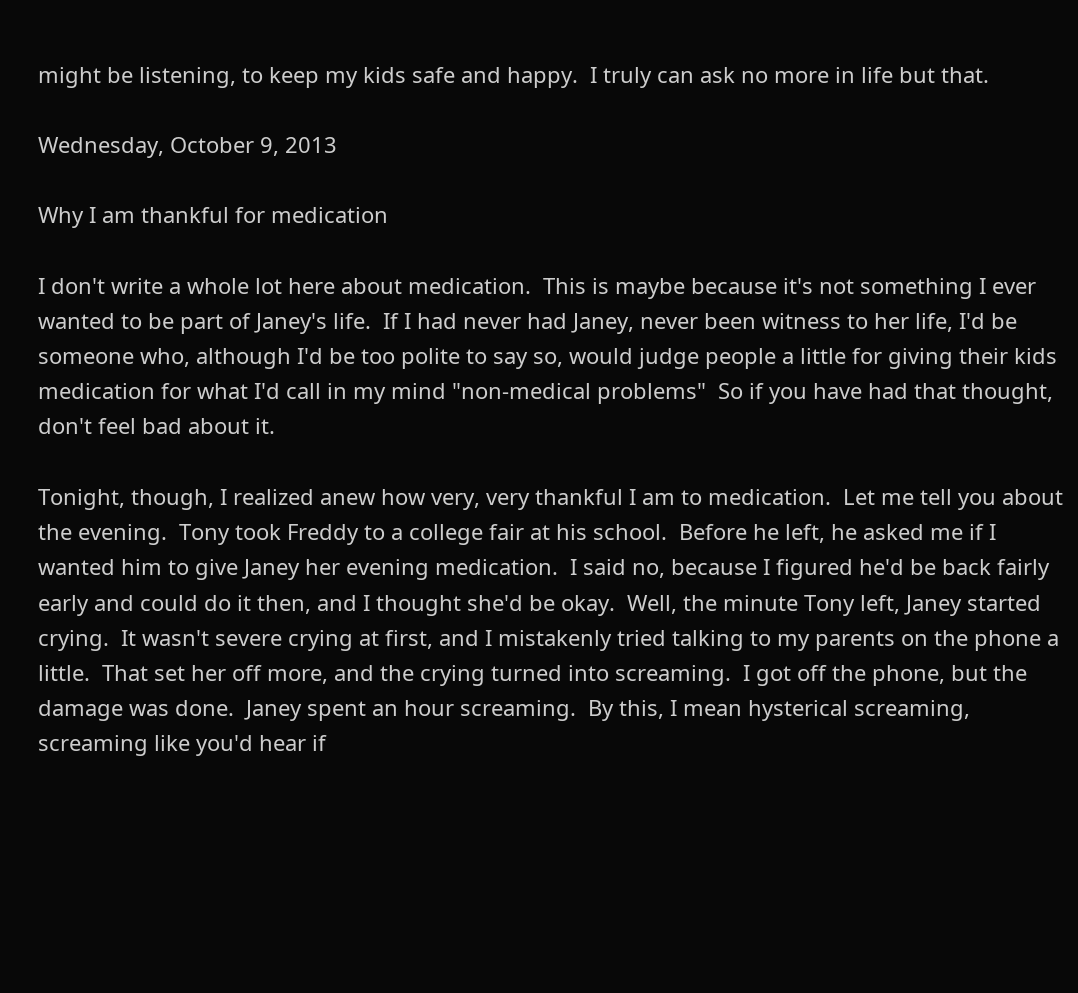might be listening, to keep my kids safe and happy.  I truly can ask no more in life but that.

Wednesday, October 9, 2013

Why I am thankful for medication

I don't write a whole lot here about medication.  This is maybe because it's not something I ever wanted to be part of Janey's life.  If I had never had Janey, never been witness to her life, I'd be someone who, although I'd be too polite to say so, would judge people a little for giving their kids medication for what I'd call in my mind "non-medical problems"  So if you have had that thought, don't feel bad about it.

Tonight, though, I realized anew how very, very thankful I am to medication.  Let me tell you about the evening.  Tony took Freddy to a college fair at his school.  Before he left, he asked me if I wanted him to give Janey her evening medication.  I said no, because I figured he'd be back fairly early and could do it then, and I thought she'd be okay.  Well, the minute Tony left, Janey started crying.  It wasn't severe crying at first, and I mistakenly tried talking to my parents on the phone a little.  That set her off more, and the crying turned into screaming.  I got off the phone, but the damage was done.  Janey spent an hour screaming.  By this, I mean hysterical screaming, screaming like you'd hear if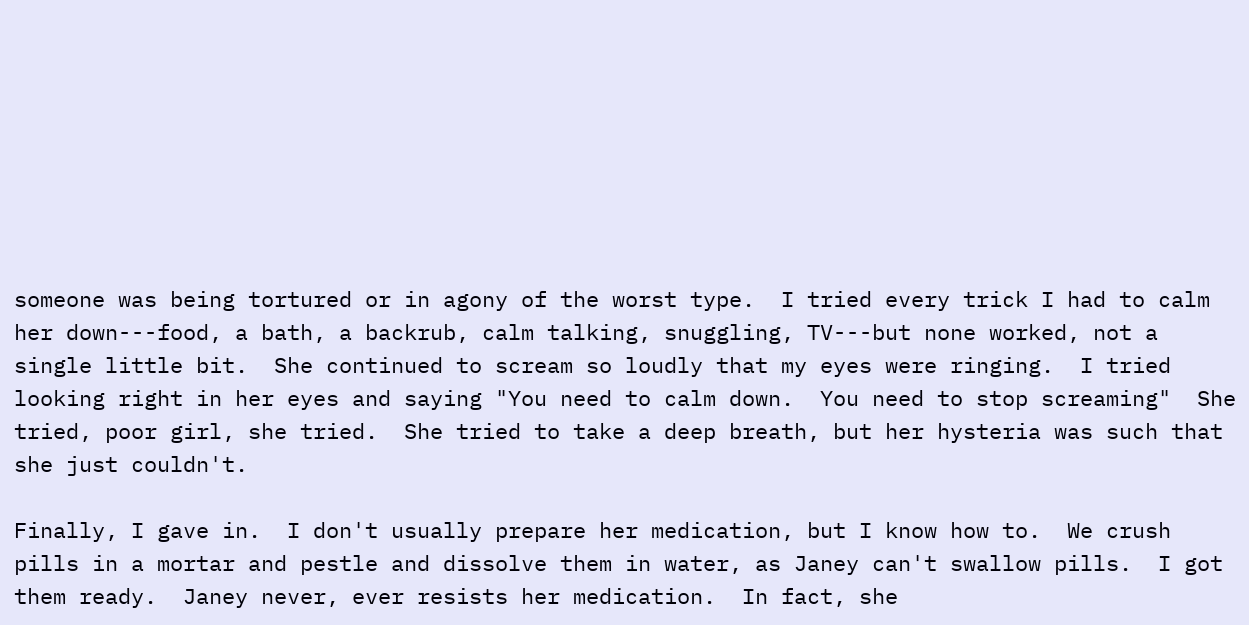someone was being tortured or in agony of the worst type.  I tried every trick I had to calm her down---food, a bath, a backrub, calm talking, snuggling, TV---but none worked, not a single little bit.  She continued to scream so loudly that my eyes were ringing.  I tried looking right in her eyes and saying "You need to calm down.  You need to stop screaming"  She tried, poor girl, she tried.  She tried to take a deep breath, but her hysteria was such that she just couldn't.

Finally, I gave in.  I don't usually prepare her medication, but I know how to.  We crush pills in a mortar and pestle and dissolve them in water, as Janey can't swallow pills.  I got them ready.  Janey never, ever resists her medication.  In fact, she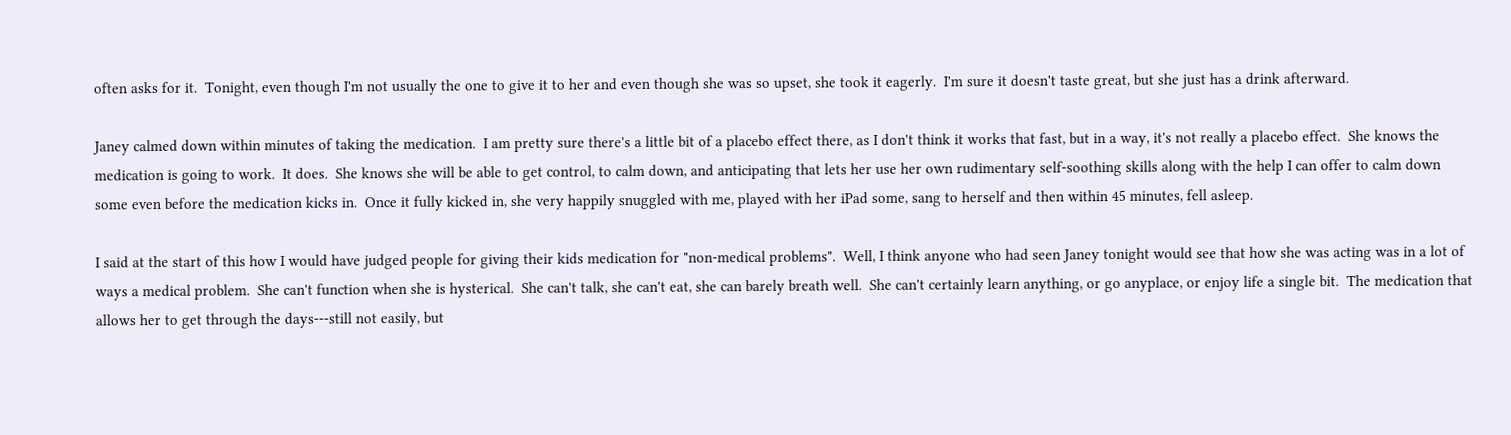often asks for it.  Tonight, even though I'm not usually the one to give it to her and even though she was so upset, she took it eagerly.  I'm sure it doesn't taste great, but she just has a drink afterward.

Janey calmed down within minutes of taking the medication.  I am pretty sure there's a little bit of a placebo effect there, as I don't think it works that fast, but in a way, it's not really a placebo effect.  She knows the medication is going to work.  It does.  She knows she will be able to get control, to calm down, and anticipating that lets her use her own rudimentary self-soothing skills along with the help I can offer to calm down some even before the medication kicks in.  Once it fully kicked in, she very happily snuggled with me, played with her iPad some, sang to herself and then within 45 minutes, fell asleep.

I said at the start of this how I would have judged people for giving their kids medication for "non-medical problems".  Well, I think anyone who had seen Janey tonight would see that how she was acting was in a lot of ways a medical problem.  She can't function when she is hysterical.  She can't talk, she can't eat, she can barely breath well.  She can't certainly learn anything, or go anyplace, or enjoy life a single bit.  The medication that allows her to get through the days---still not easily, but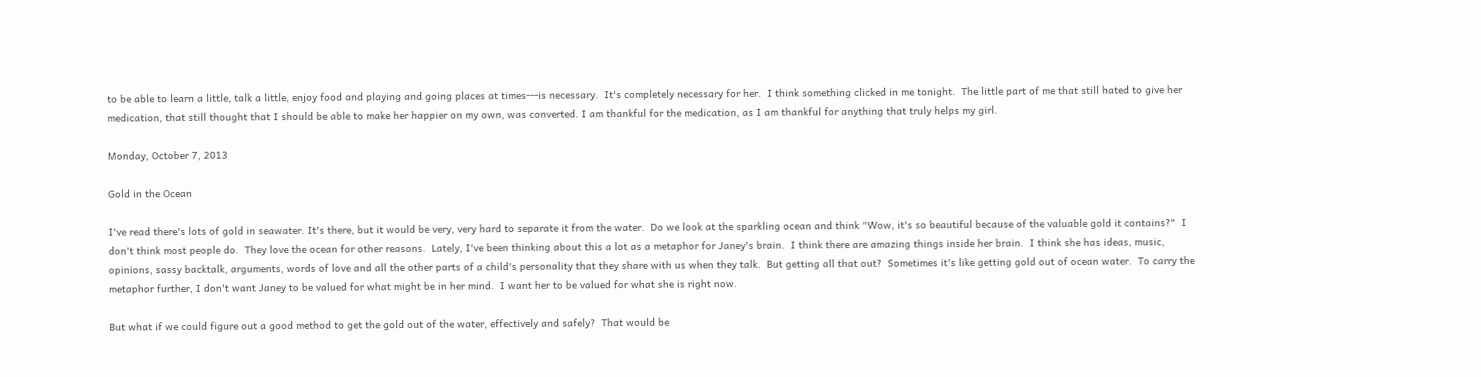to be able to learn a little, talk a little, enjoy food and playing and going places at times---is necessary.  It's completely necessary for her.  I think something clicked in me tonight.  The little part of me that still hated to give her medication, that still thought that I should be able to make her happier on my own, was converted. I am thankful for the medication, as I am thankful for anything that truly helps my girl.

Monday, October 7, 2013

Gold in the Ocean

I've read there's lots of gold in seawater. It's there, but it would be very, very hard to separate it from the water.  Do we look at the sparkling ocean and think "Wow, it's so beautiful because of the valuable gold it contains?"  I don't think most people do.  They love the ocean for other reasons.  Lately, I've been thinking about this a lot as a metaphor for Janey's brain.  I think there are amazing things inside her brain.  I think she has ideas, music, opinions, sassy backtalk, arguments, words of love and all the other parts of a child's personality that they share with us when they talk.  But getting all that out?  Sometimes it's like getting gold out of ocean water.  To carry the metaphor further, I don't want Janey to be valued for what might be in her mind.  I want her to be valued for what she is right now.

But what if we could figure out a good method to get the gold out of the water, effectively and safely?  That would be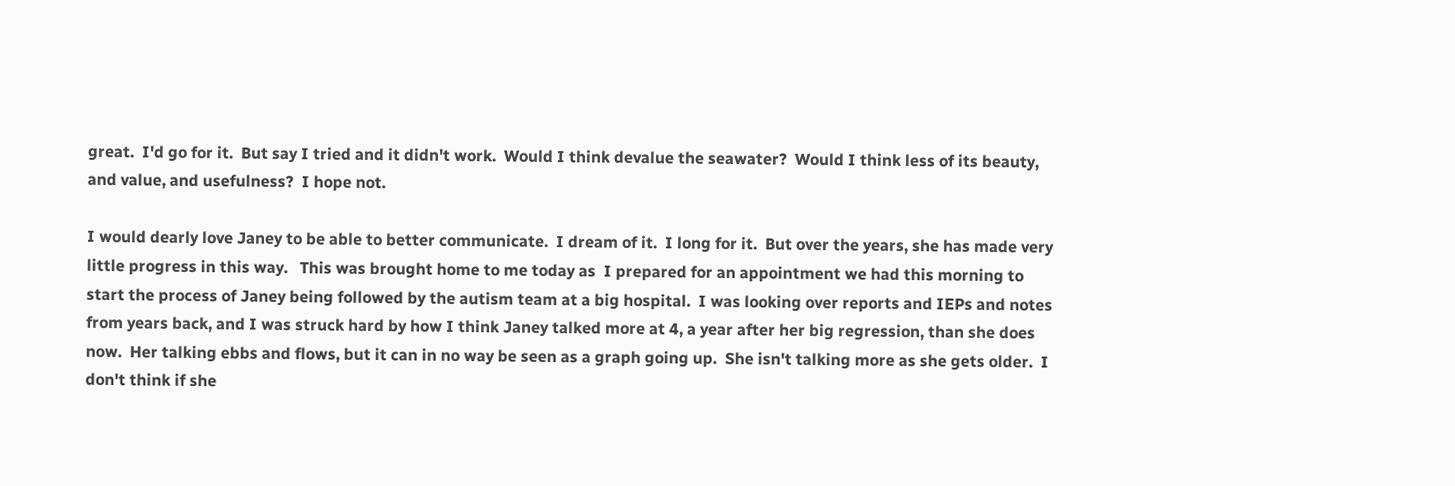great.  I'd go for it.  But say I tried and it didn't work.  Would I think devalue the seawater?  Would I think less of its beauty, and value, and usefulness?  I hope not.

I would dearly love Janey to be able to better communicate.  I dream of it.  I long for it.  But over the years, she has made very little progress in this way.   This was brought home to me today as  I prepared for an appointment we had this morning to start the process of Janey being followed by the autism team at a big hospital.  I was looking over reports and IEPs and notes from years back, and I was struck hard by how I think Janey talked more at 4, a year after her big regression, than she does now.  Her talking ebbs and flows, but it can in no way be seen as a graph going up.  She isn't talking more as she gets older.  I don't think if she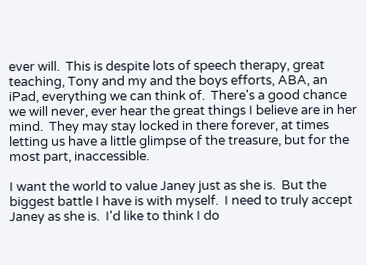ever will.  This is despite lots of speech therapy, great teaching, Tony and my and the boys efforts, ABA, an iPad, everything we can think of.  There's a good chance we will never, ever hear the great things I believe are in her mind.  They may stay locked in there forever, at times letting us have a little glimpse of the treasure, but for the most part, inaccessible.

I want the world to value Janey just as she is.  But the biggest battle I have is with myself.  I need to truly accept Janey as she is.  I'd like to think I do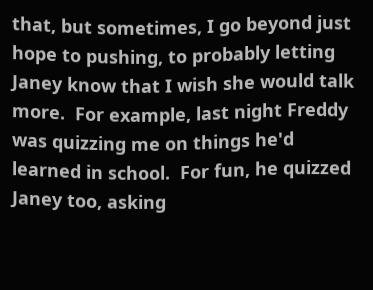that, but sometimes, I go beyond just hope to pushing, to probably letting Janey know that I wish she would talk more.  For example, last night Freddy was quizzing me on things he'd learned in school.  For fun, he quizzed Janey too, asking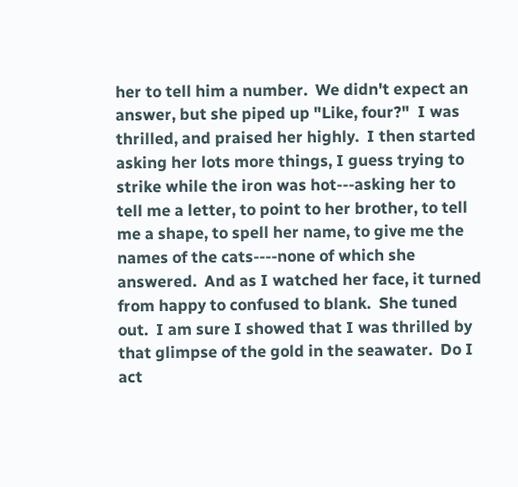her to tell him a number.  We didn't expect an answer, but she piped up "Like, four?"  I was thrilled, and praised her highly.  I then started asking her lots more things, I guess trying to strike while the iron was hot---asking her to tell me a letter, to point to her brother, to tell me a shape, to spell her name, to give me the names of the cats----none of which she answered.  And as I watched her face, it turned from happy to confused to blank.  She tuned out.  I am sure I showed that I was thrilled by that glimpse of the gold in the seawater.  Do I act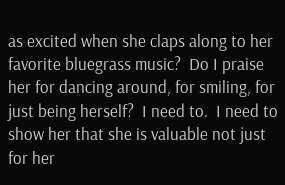as excited when she claps along to her favorite bluegrass music?  Do I praise her for dancing around, for smiling, for just being herself?  I need to.  I need to show her that she is valuable not just for her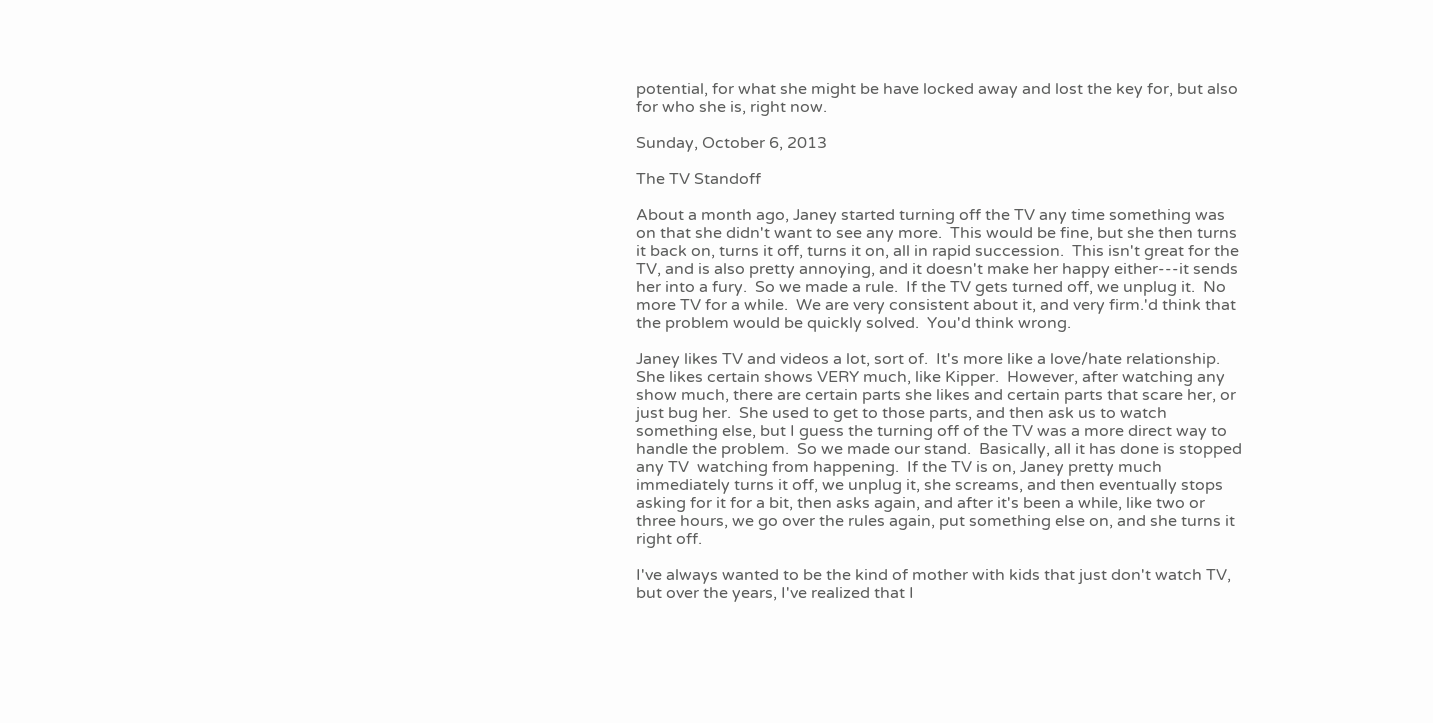potential, for what she might be have locked away and lost the key for, but also for who she is, right now.

Sunday, October 6, 2013

The TV Standoff

About a month ago, Janey started turning off the TV any time something was on that she didn't want to see any more.  This would be fine, but she then turns it back on, turns it off, turns it on, all in rapid succession.  This isn't great for the TV, and is also pretty annoying, and it doesn't make her happy either---it sends her into a fury.  So we made a rule.  If the TV gets turned off, we unplug it.  No more TV for a while.  We are very consistent about it, and very firm.'d think that the problem would be quickly solved.  You'd think wrong.

Janey likes TV and videos a lot, sort of.  It's more like a love/hate relationship.  She likes certain shows VERY much, like Kipper.  However, after watching any show much, there are certain parts she likes and certain parts that scare her, or just bug her.  She used to get to those parts, and then ask us to watch something else, but I guess the turning off of the TV was a more direct way to handle the problem.  So we made our stand.  Basically, all it has done is stopped any TV  watching from happening.  If the TV is on, Janey pretty much immediately turns it off, we unplug it, she screams, and then eventually stops asking for it for a bit, then asks again, and after it's been a while, like two or three hours, we go over the rules again, put something else on, and she turns it right off.

I've always wanted to be the kind of mother with kids that just don't watch TV, but over the years, I've realized that I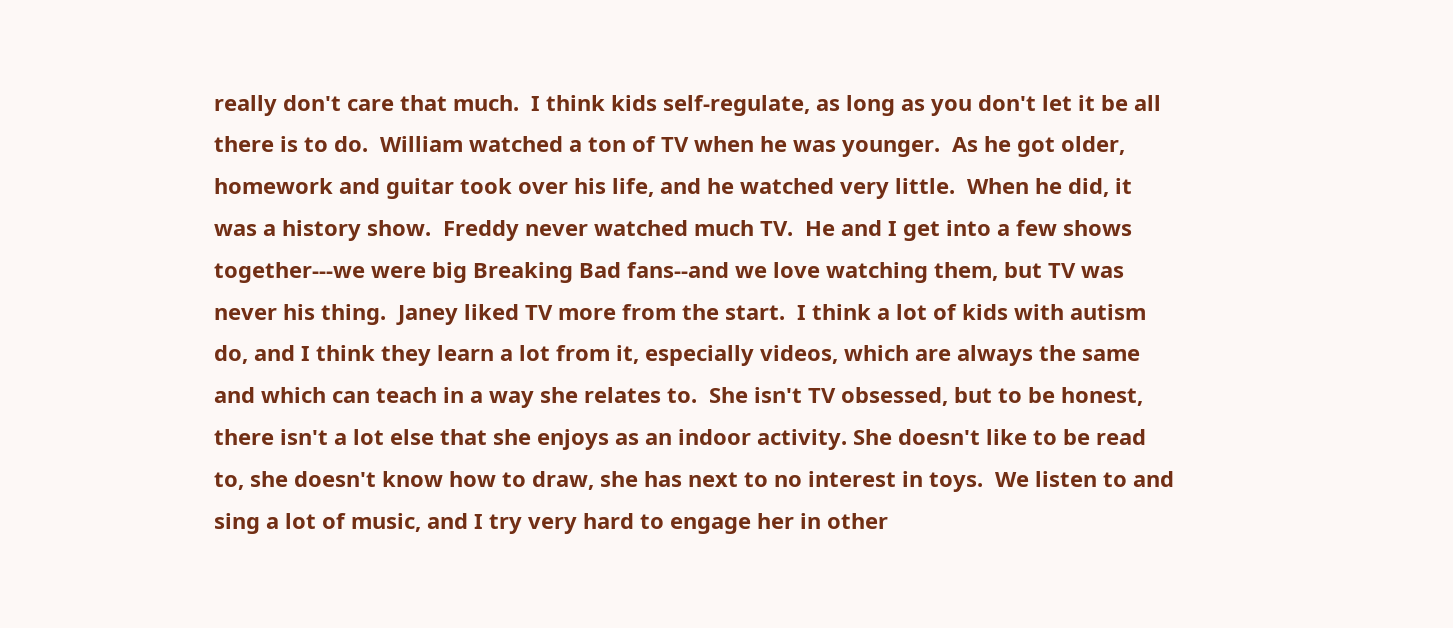really don't care that much.  I think kids self-regulate, as long as you don't let it be all there is to do.  William watched a ton of TV when he was younger.  As he got older, homework and guitar took over his life, and he watched very little.  When he did, it was a history show.  Freddy never watched much TV.  He and I get into a few shows together---we were big Breaking Bad fans--and we love watching them, but TV was never his thing.  Janey liked TV more from the start.  I think a lot of kids with autism do, and I think they learn a lot from it, especially videos, which are always the same and which can teach in a way she relates to.  She isn't TV obsessed, but to be honest, there isn't a lot else that she enjoys as an indoor activity. She doesn't like to be read to, she doesn't know how to draw, she has next to no interest in toys.  We listen to and sing a lot of music, and I try very hard to engage her in other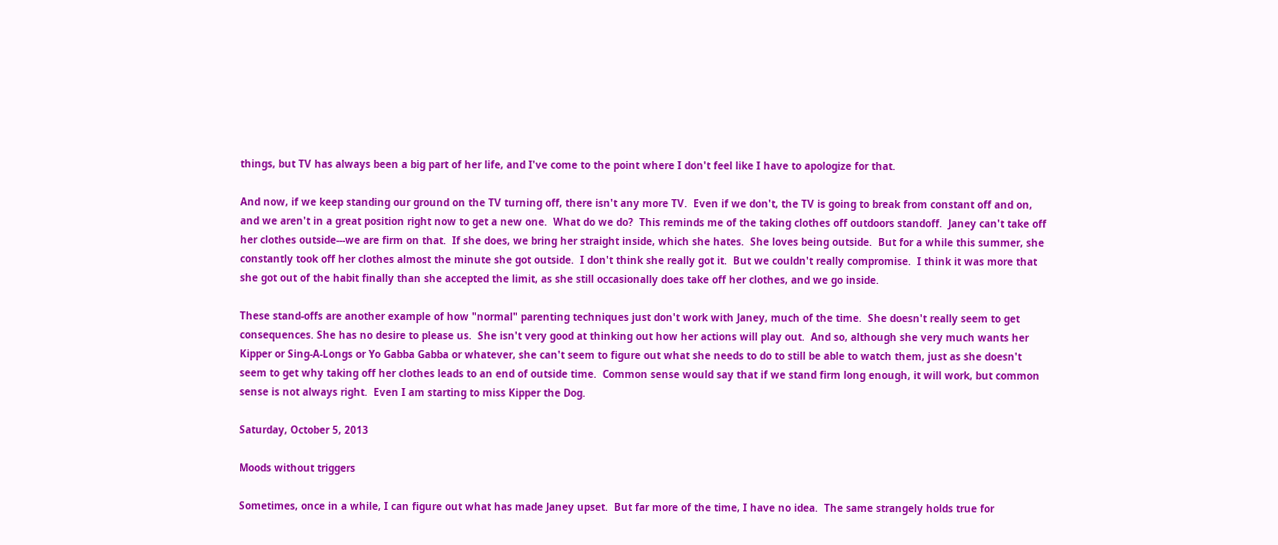things, but TV has always been a big part of her life, and I've come to the point where I don't feel like I have to apologize for that.

And now, if we keep standing our ground on the TV turning off, there isn't any more TV.  Even if we don't, the TV is going to break from constant off and on, and we aren't in a great position right now to get a new one.  What do we do?  This reminds me of the taking clothes off outdoors standoff.  Janey can't take off her clothes outside---we are firm on that.  If she does, we bring her straight inside, which she hates.  She loves being outside.  But for a while this summer, she constantly took off her clothes almost the minute she got outside.  I don't think she really got it.  But we couldn't really compromise.  I think it was more that she got out of the habit finally than she accepted the limit, as she still occasionally does take off her clothes, and we go inside.

These stand-offs are another example of how "normal" parenting techniques just don't work with Janey, much of the time.  She doesn't really seem to get consequences. She has no desire to please us.  She isn't very good at thinking out how her actions will play out.  And so, although she very much wants her Kipper or Sing-A-Longs or Yo Gabba Gabba or whatever, she can't seem to figure out what she needs to do to still be able to watch them, just as she doesn't seem to get why taking off her clothes leads to an end of outside time.  Common sense would say that if we stand firm long enough, it will work, but common sense is not always right.  Even I am starting to miss Kipper the Dog.

Saturday, October 5, 2013

Moods without triggers

Sometimes, once in a while, I can figure out what has made Janey upset.  But far more of the time, I have no idea.  The same strangely holds true for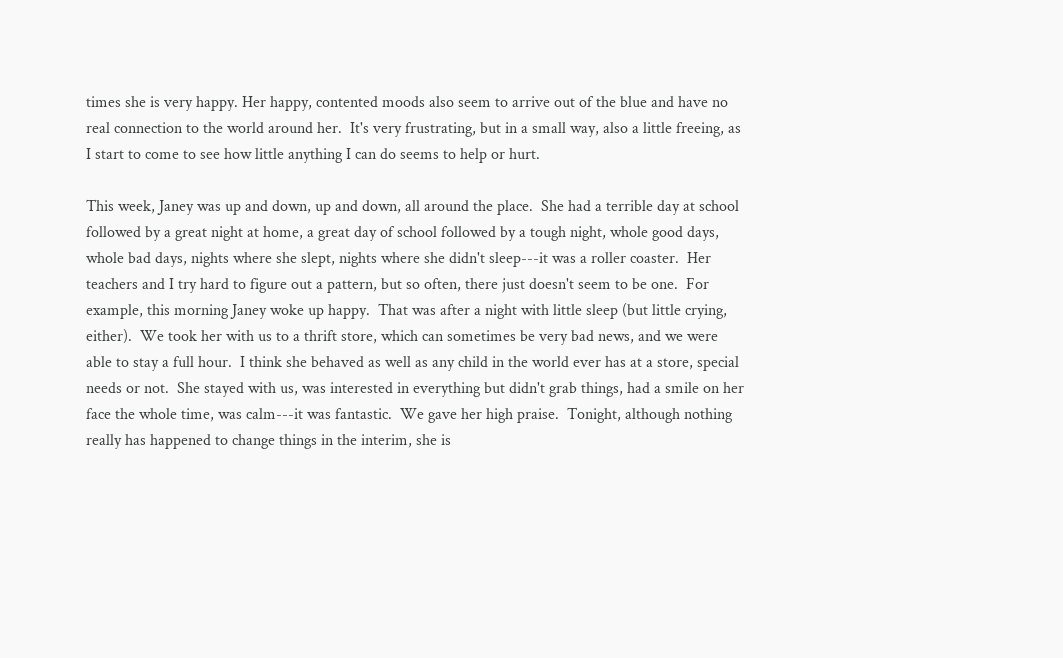times she is very happy. Her happy, contented moods also seem to arrive out of the blue and have no real connection to the world around her.  It's very frustrating, but in a small way, also a little freeing, as I start to come to see how little anything I can do seems to help or hurt.

This week, Janey was up and down, up and down, all around the place.  She had a terrible day at school followed by a great night at home, a great day of school followed by a tough night, whole good days, whole bad days, nights where she slept, nights where she didn't sleep---it was a roller coaster.  Her teachers and I try hard to figure out a pattern, but so often, there just doesn't seem to be one.  For example, this morning Janey woke up happy.  That was after a night with little sleep (but little crying, either).  We took her with us to a thrift store, which can sometimes be very bad news, and we were able to stay a full hour.  I think she behaved as well as any child in the world ever has at a store, special needs or not.  She stayed with us, was interested in everything but didn't grab things, had a smile on her face the whole time, was calm---it was fantastic.  We gave her high praise.  Tonight, although nothing really has happened to change things in the interim, she is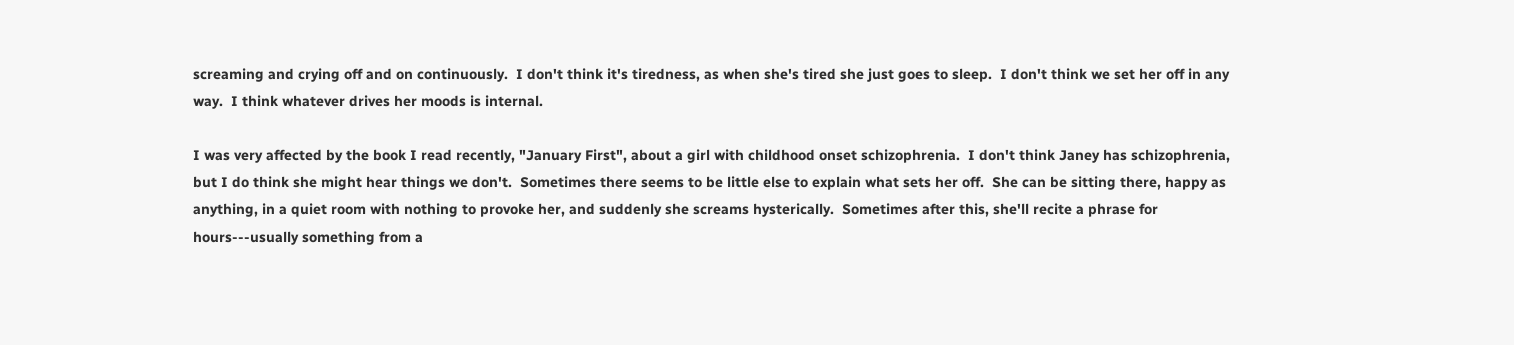screaming and crying off and on continuously.  I don't think it's tiredness, as when she's tired she just goes to sleep.  I don't think we set her off in any way.  I think whatever drives her moods is internal.

I was very affected by the book I read recently, "January First", about a girl with childhood onset schizophrenia.  I don't think Janey has schizophrenia, but I do think she might hear things we don't.  Sometimes there seems to be little else to explain what sets her off.  She can be sitting there, happy as anything, in a quiet room with nothing to provoke her, and suddenly she screams hysterically.  Sometimes after this, she'll recite a phrase for hours---usually something from a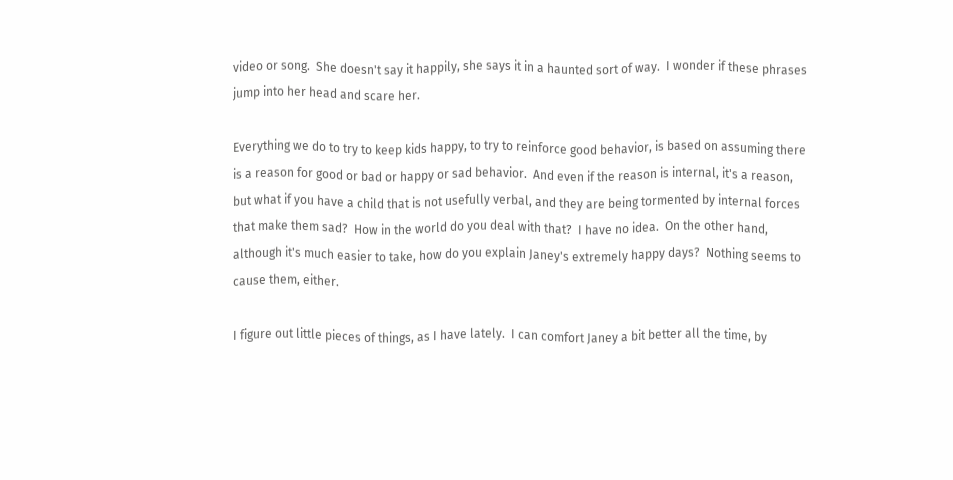video or song.  She doesn't say it happily, she says it in a haunted sort of way.  I wonder if these phrases jump into her head and scare her.

Everything we do to try to keep kids happy, to try to reinforce good behavior, is based on assuming there is a reason for good or bad or happy or sad behavior.  And even if the reason is internal, it's a reason, but what if you have a child that is not usefully verbal, and they are being tormented by internal forces that make them sad?  How in the world do you deal with that?  I have no idea.  On the other hand, although it's much easier to take, how do you explain Janey's extremely happy days?  Nothing seems to cause them, either.

I figure out little pieces of things, as I have lately.  I can comfort Janey a bit better all the time, by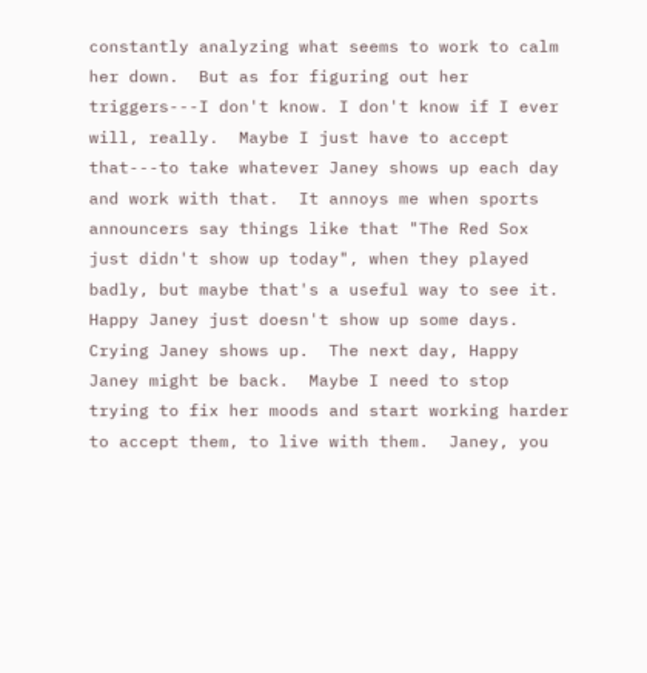constantly analyzing what seems to work to calm her down.  But as for figuring out her triggers---I don't know. I don't know if I ever will, really.  Maybe I just have to accept that---to take whatever Janey shows up each day and work with that.  It annoys me when sports announcers say things like that "The Red Sox just didn't show up today", when they played badly, but maybe that's a useful way to see it.  Happy Janey just doesn't show up some days.  Crying Janey shows up.  The next day, Happy Janey might be back.  Maybe I need to stop trying to fix her moods and start working harder to accept them, to live with them.  Janey, you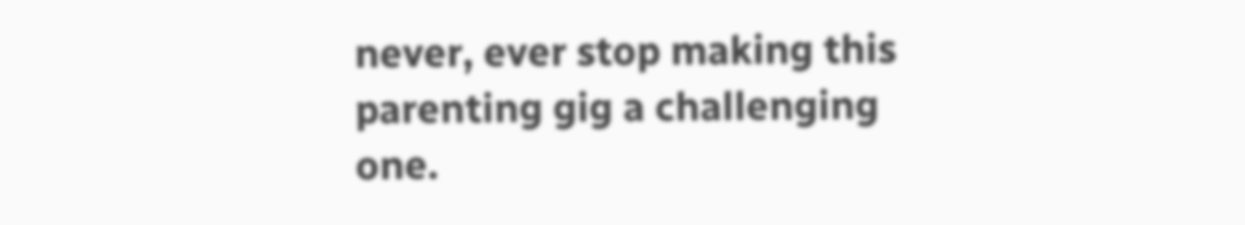never, ever stop making this parenting gig a challenging one.